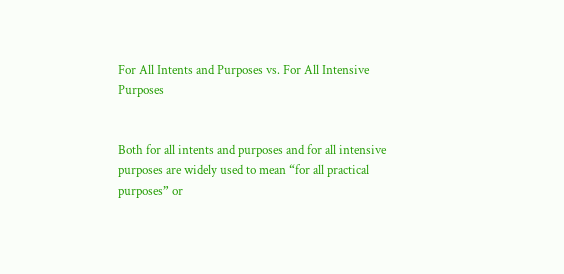For All Intents and Purposes vs. For All Intensive Purposes


Both for all intents and purposes and for all intensive purposes are widely used to mean “for all practical purposes” or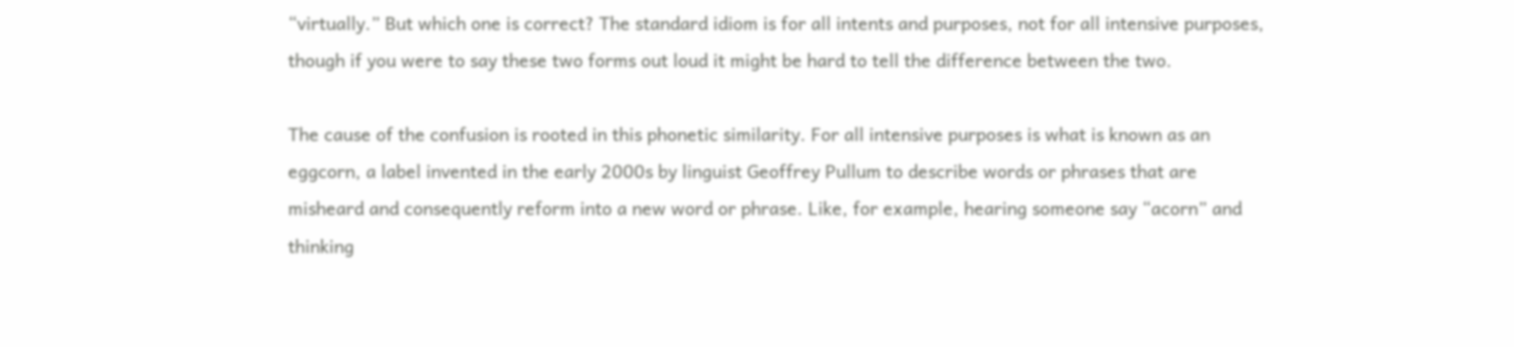“virtually.” But which one is correct? The standard idiom is for all intents and purposes, not for all intensive purposes, though if you were to say these two forms out loud it might be hard to tell the difference between the two.

The cause of the confusion is rooted in this phonetic similarity. For all intensive purposes is what is known as an eggcorn, a label invented in the early 2000s by linguist Geoffrey Pullum to describe words or phrases that are misheard and consequently reform into a new word or phrase. Like, for example, hearing someone say “acorn” and thinking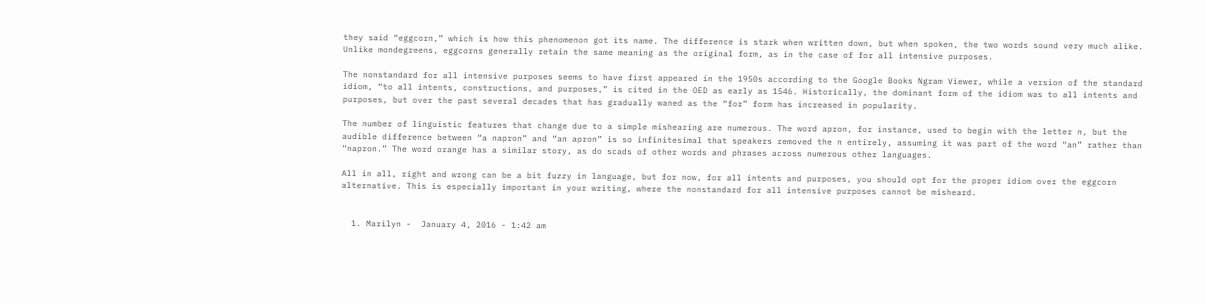they said “eggcorn,” which is how this phenomenon got its name. The difference is stark when written down, but when spoken, the two words sound very much alike. Unlike mondegreens, eggcorns generally retain the same meaning as the original form, as in the case of for all intensive purposes.

The nonstandard for all intensive purposes seems to have first appeared in the 1950s according to the Google Books Ngram Viewer, while a version of the standard idiom, “to all intents, constructions, and purposes,” is cited in the OED as early as 1546. Historically, the dominant form of the idiom was to all intents and purposes, but over the past several decades that has gradually waned as the “for” form has increased in popularity.

The number of linguistic features that change due to a simple mishearing are numerous. The word apron, for instance, used to begin with the letter n, but the audible difference between “a napron” and “an apron” is so infinitesimal that speakers removed the n entirely, assuming it was part of the word “an” rather than “napron.” The word orange has a similar story, as do scads of other words and phrases across numerous other languages.

All in all, right and wrong can be a bit fuzzy in language, but for now, for all intents and purposes, you should opt for the proper idiom over the eggcorn alternative. This is especially important in your writing, where the nonstandard for all intensive purposes cannot be misheard.


  1. Marilyn -  January 4, 2016 - 1:42 am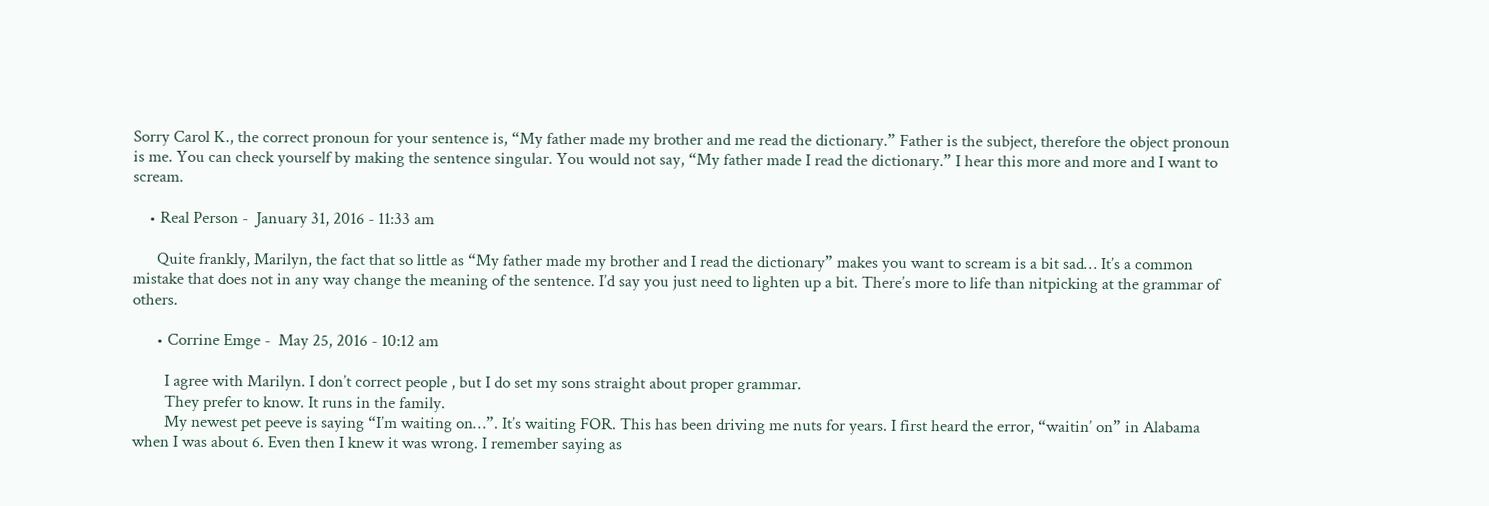Sorry Carol K., the correct pronoun for your sentence is, “My father made my brother and me read the dictionary.” Father is the subject, therefore the object pronoun is me. You can check yourself by making the sentence singular. You would not say, “My father made I read the dictionary.” I hear this more and more and I want to scream.

    • Real Person -  January 31, 2016 - 11:33 am

      Quite frankly, Marilyn, the fact that so little as “My father made my brother and I read the dictionary” makes you want to scream is a bit sad… It’s a common mistake that does not in any way change the meaning of the sentence. I’d say you just need to lighten up a bit. There’s more to life than nitpicking at the grammar of others.

      • Corrine Emge -  May 25, 2016 - 10:12 am

        I agree with Marilyn. I don’t correct people , but I do set my sons straight about proper grammar.
        They prefer to know. It runs in the family.
        My newest pet peeve is saying “I’m waiting on…”. It’s waiting FOR. This has been driving me nuts for years. I first heard the error, “waitin’ on” in Alabama when I was about 6. Even then I knew it was wrong. I remember saying as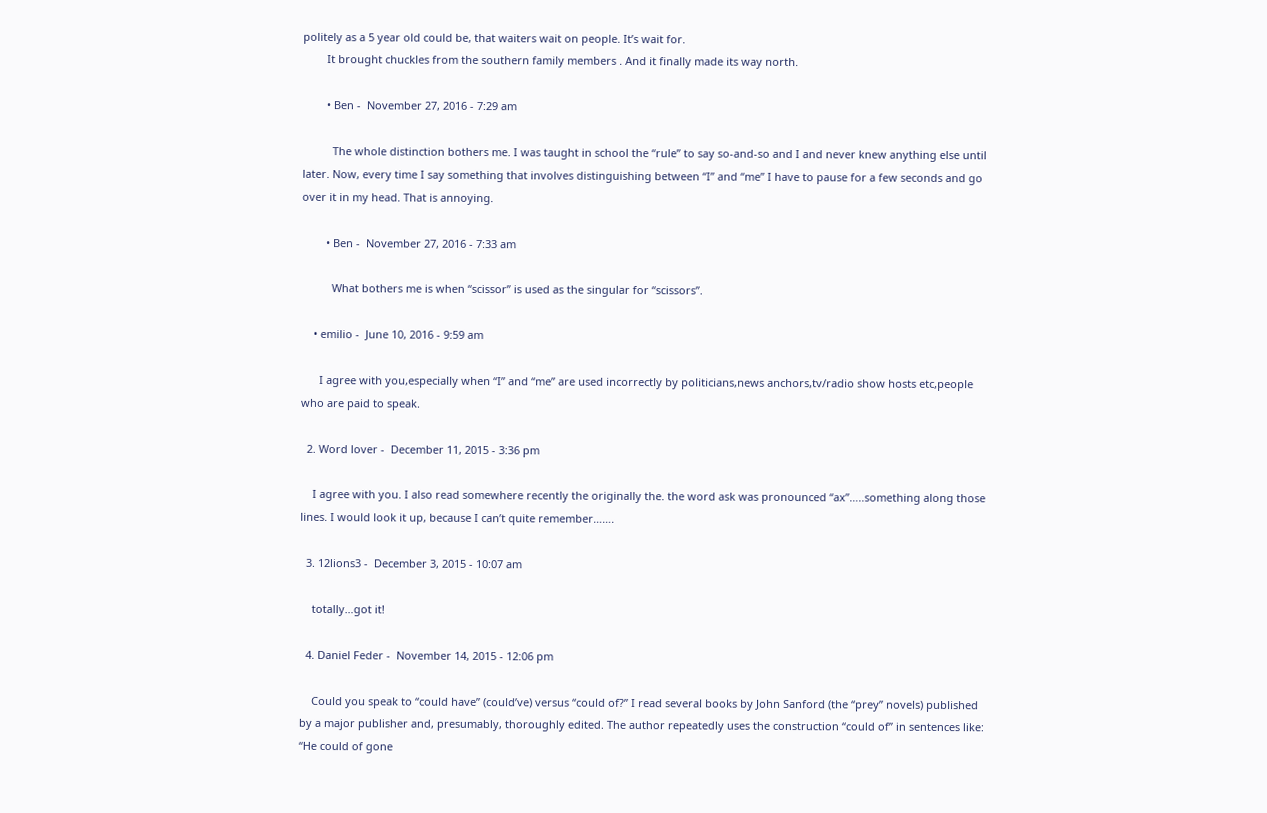politely as a 5 year old could be, that waiters wait on people. It’s wait for.
        It brought chuckles from the southern family members . And it finally made its way north.

        • Ben -  November 27, 2016 - 7:29 am

          The whole distinction bothers me. I was taught in school the “rule” to say so-and-so and I and never knew anything else until later. Now, every time I say something that involves distinguishing between “I” and “me” I have to pause for a few seconds and go over it in my head. That is annoying.

        • Ben -  November 27, 2016 - 7:33 am

          What bothers me is when “scissor” is used as the singular for “scissors”.

    • emilio -  June 10, 2016 - 9:59 am

      I agree with you,especially when “I” and “me” are used incorrectly by politicians,news anchors,tv/radio show hosts etc,people who are paid to speak.

  2. Word lover -  December 11, 2015 - 3:36 pm

    I agree with you. I also read somewhere recently the originally the. the word ask was pronounced “ax”…..something along those lines. I would look it up, because I can’t quite remember…….

  3. 12lions3 -  December 3, 2015 - 10:07 am

    totally…got it!

  4. Daniel Feder -  November 14, 2015 - 12:06 pm

    Could you speak to “could have” (could’ve) versus “could of?” I read several books by John Sanford (the “prey” novels) published by a major publisher and, presumably, thoroughly edited. The author repeatedly uses the construction “could of” in sentences like: “He could of gone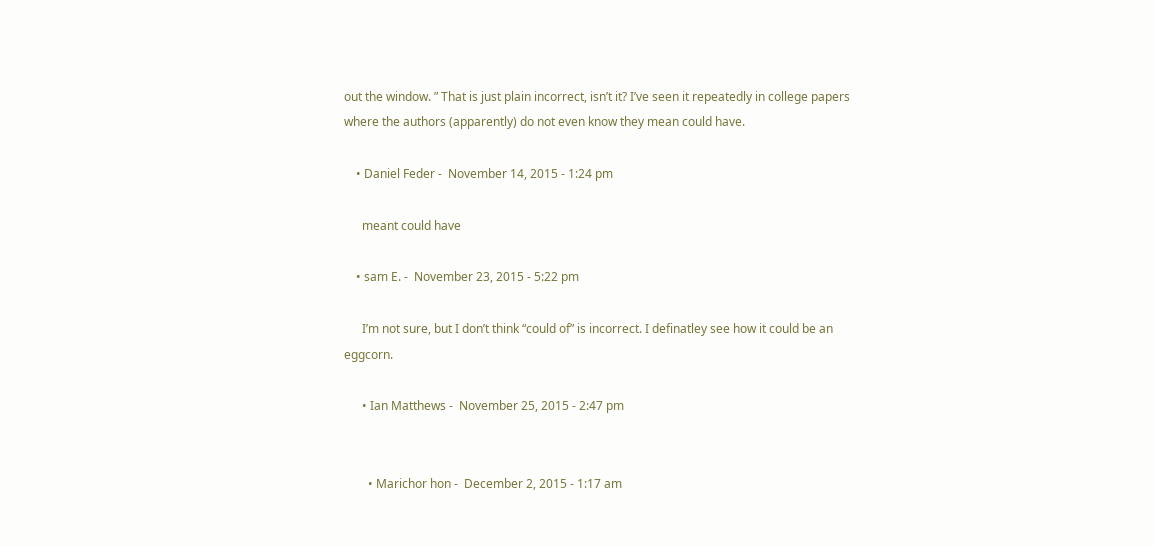out the window. ” That is just plain incorrect, isn’t it? I’ve seen it repeatedly in college papers where the authors (apparently) do not even know they mean could have.

    • Daniel Feder -  November 14, 2015 - 1:24 pm

      meant could have

    • sam E. -  November 23, 2015 - 5:22 pm

      I’m not sure, but I don’t think “could of” is incorrect. I definatley see how it could be an eggcorn.

      • Ian Matthews -  November 25, 2015 - 2:47 pm


        • Marichor hon -  December 2, 2015 - 1:17 am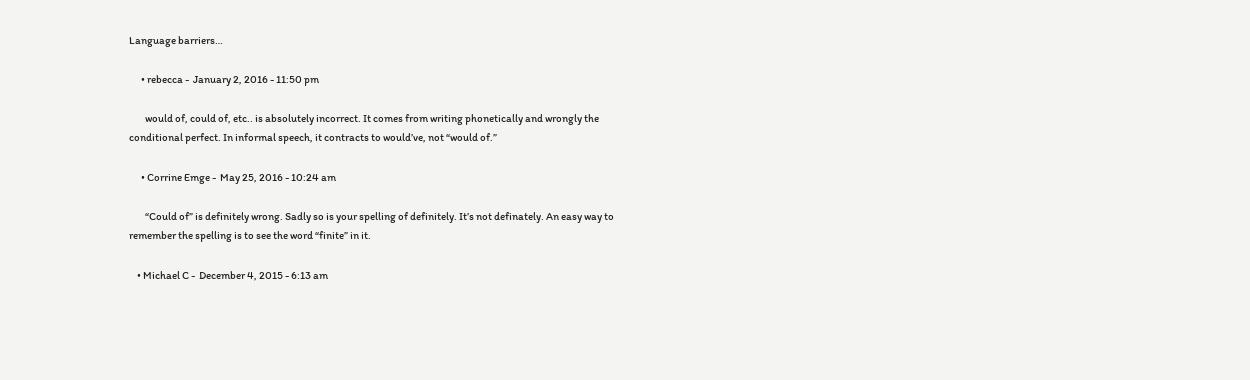Language barriers…

      • rebecca -  January 2, 2016 - 11:50 pm

        would of, could of, etc.. is absolutely incorrect. It comes from writing phonetically and wrongly the conditional perfect. In informal speech, it contracts to would’ve, not “would of.”

      • Corrine Emge -  May 25, 2016 - 10:24 am

        “Could of” is definitely wrong. Sadly so is your spelling of definitely. It’s not definately. An easy way to remember the spelling is to see the word “finite” in it.

    • Michael C -  December 4, 2015 - 6:13 am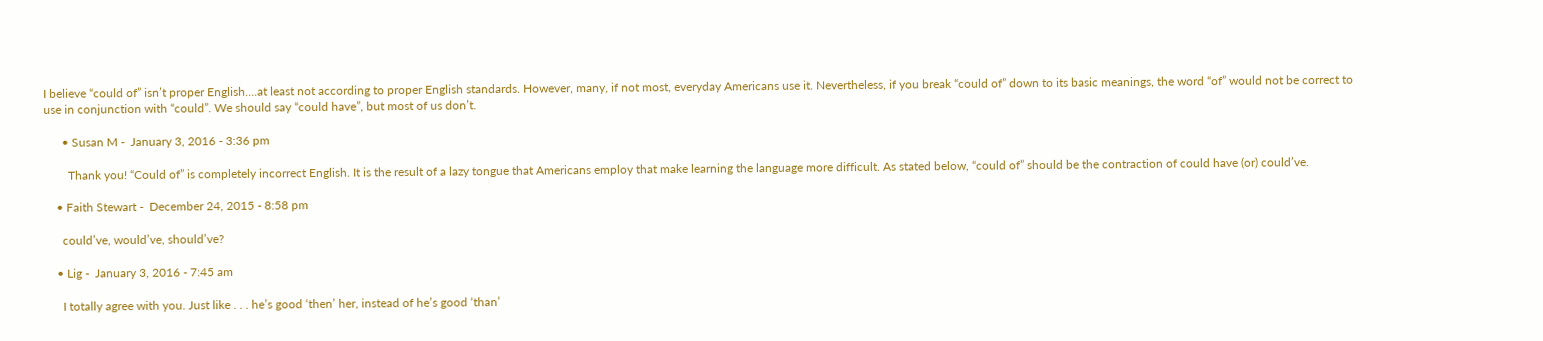I believe “could of” isn’t proper English….at least not according to proper English standards. However, many, if not most, everyday Americans use it. Nevertheless, if you break “could of” down to its basic meanings, the word “of” would not be correct to use in conjunction with “could”. We should say “could have”, but most of us don’t.

      • Susan M -  January 3, 2016 - 3:36 pm

        Thank you! “Could of” is completely incorrect English. It is the result of a lazy tongue that Americans employ that make learning the language more difficult. As stated below, “could of” should be the contraction of could have (or) could’ve.

    • Faith Stewart -  December 24, 2015 - 8:58 pm

      could’ve, would’ve, should’ve?

    • Lig -  January 3, 2016 - 7:45 am

      I totally agree with you. Just like . . . he’s good ‘then’ her, instead of he’s good ‘than’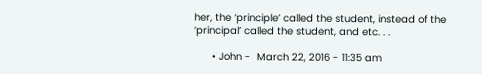her, the ‘principle’ called the student, instead of the ‘principal’ called the student, and etc. . .

      • John -  March 22, 2016 - 11:35 am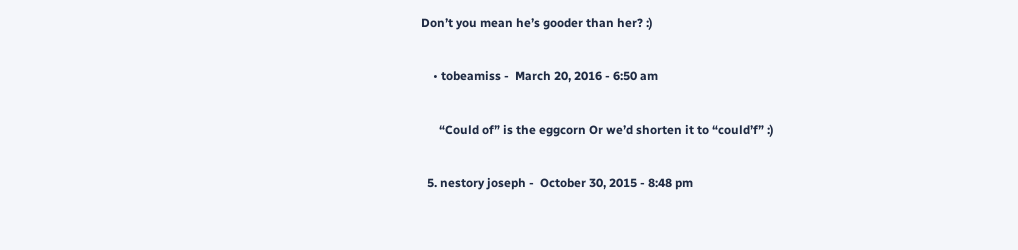Don’t you mean he’s gooder than her? :)

    • tobeamiss -  March 20, 2016 - 6:50 am

      “Could of” is the eggcorn Or we’d shorten it to “could’f” :)

  5. nestory joseph -  October 30, 2015 - 8:48 pm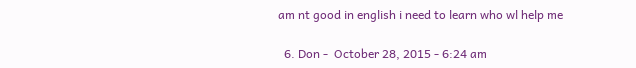am nt good in english i need to learn who wl help me

  6. Don -  October 28, 2015 - 6:24 am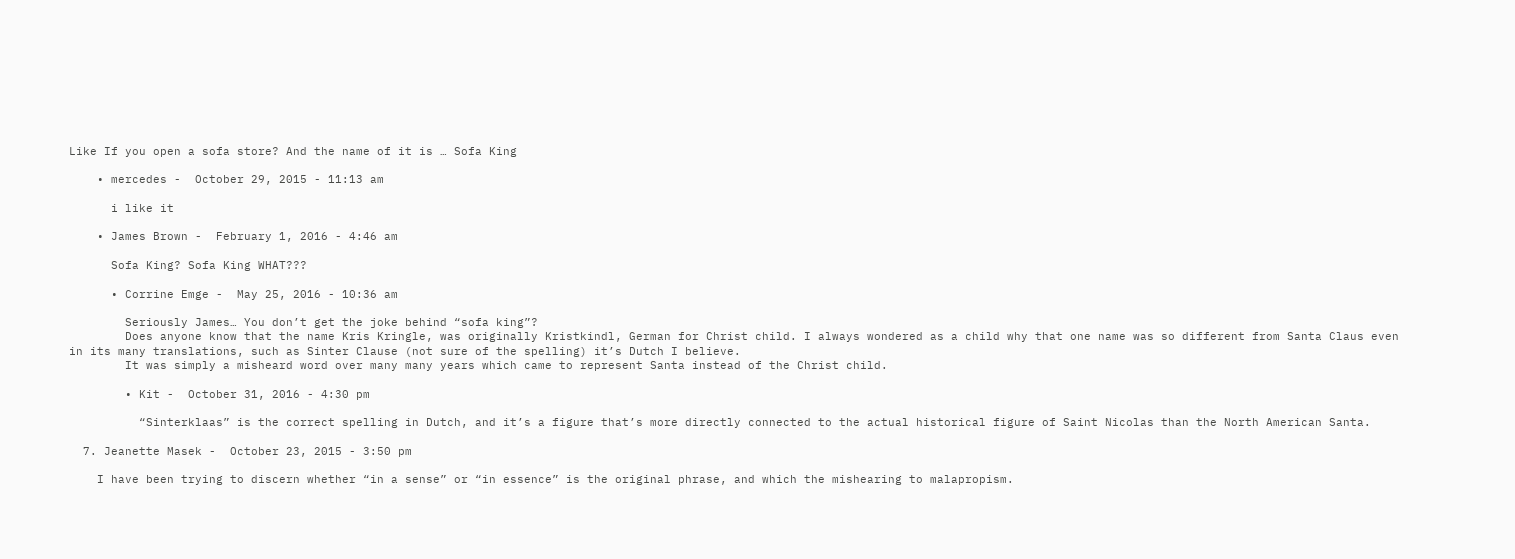Like If you open a sofa store? And the name of it is … Sofa King

    • mercedes -  October 29, 2015 - 11:13 am

      i like it

    • James Brown -  February 1, 2016 - 4:46 am

      Sofa King? Sofa King WHAT???

      • Corrine Emge -  May 25, 2016 - 10:36 am

        Seriously James… You don’t get the joke behind “sofa king”?
        Does anyone know that the name Kris Kringle, was originally Kristkindl, German for Christ child. I always wondered as a child why that one name was so different from Santa Claus even in its many translations, such as Sinter Clause (not sure of the spelling) it’s Dutch I believe.
        It was simply a misheard word over many many years which came to represent Santa instead of the Christ child.

        • Kit -  October 31, 2016 - 4:30 pm

          “Sinterklaas” is the correct spelling in Dutch, and it’s a figure that’s more directly connected to the actual historical figure of Saint Nicolas than the North American Santa.

  7. Jeanette Masek -  October 23, 2015 - 3:50 pm

    I have been trying to discern whether “in a sense” or “in essence” is the original phrase, and which the mishearing to malapropism.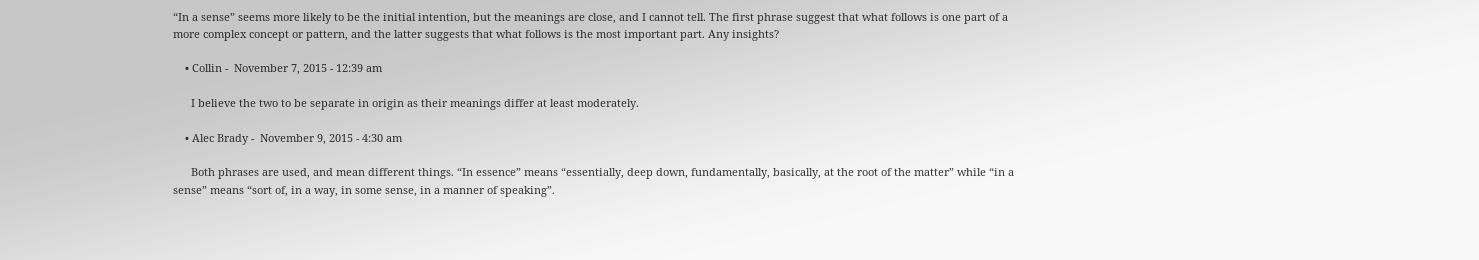“In a sense” seems more likely to be the initial intention, but the meanings are close, and I cannot tell. The first phrase suggest that what follows is one part of a more complex concept or pattern, and the latter suggests that what follows is the most important part. Any insights?

    • Collin -  November 7, 2015 - 12:39 am

      I believe the two to be separate in origin as their meanings differ at least moderately.

    • Alec Brady -  November 9, 2015 - 4:30 am

      Both phrases are used, and mean different things. “In essence” means “essentially, deep down, fundamentally, basically, at the root of the matter” while “in a sense” means “sort of, in a way, in some sense, in a manner of speaking”.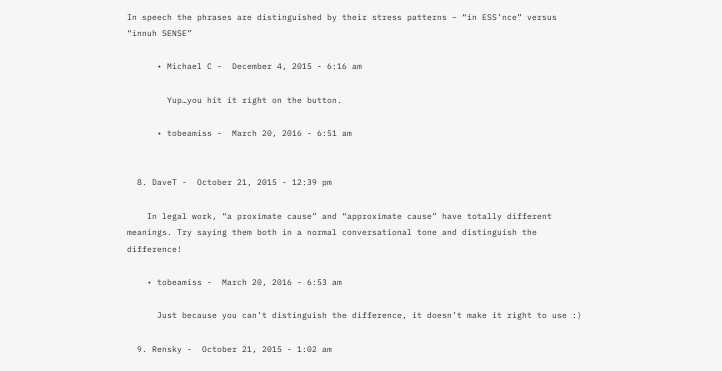In speech the phrases are distinguished by their stress patterns – “in ESS’nce” versus “innuh SENSE”

      • Michael C -  December 4, 2015 - 6:16 am

        Yup…you hit it right on the button.

      • tobeamiss -  March 20, 2016 - 6:51 am


  8. DaveT -  October 21, 2015 - 12:39 pm

    In legal work, “a proximate cause” and “approximate cause” have totally different meanings. Try saying them both in a normal conversational tone and distinguish the difference!

    • tobeamiss -  March 20, 2016 - 6:53 am

      Just because you can’t distinguish the difference, it doesn’t make it right to use :)

  9. Rensky -  October 21, 2015 - 1:02 am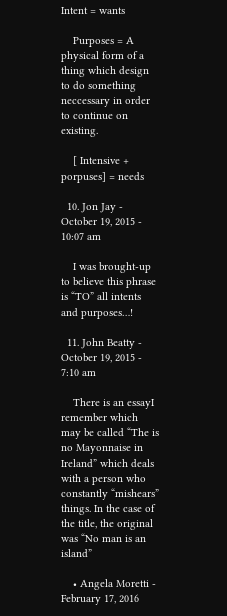Intent = wants

    Purposes = A physical form of a thing which design to do something neccessary in order to continue on existing.

    [ Intensive + porpuses] = needs

  10. Jon Jay -  October 19, 2015 - 10:07 am

    I was brought-up to believe this phrase is “TO” all intents and purposes…!

  11. John Beatty -  October 19, 2015 - 7:10 am

    There is an essayI remember which may be called “The is no Mayonnaise in Ireland” which deals with a person who constantly “mishears” things. In the case of the title, the original was “No man is an island”

    • Angela Moretti -  February 17, 2016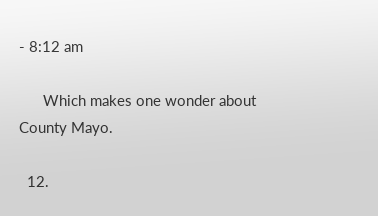- 8:12 am

      Which makes one wonder about County Mayo.

  12.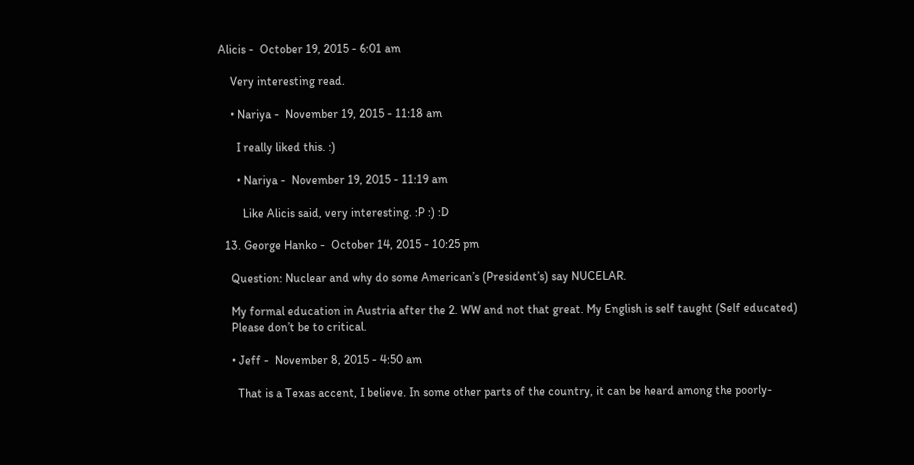Alicis -  October 19, 2015 - 6:01 am

    Very interesting read.

    • Nariya -  November 19, 2015 - 11:18 am

      I really liked this. :)

      • Nariya -  November 19, 2015 - 11:19 am

        Like Alicis said, very interesting. :P :) :D

  13. George Hanko -  October 14, 2015 - 10:25 pm

    Question: Nuclear and why do some American’s (President’s) say NUCELAR.

    My formal education in Austria after the 2. WW and not that great. My English is self taught (Self educated)
    Please don’t be to critical.

    • Jeff -  November 8, 2015 - 4:50 am

      That is a Texas accent, I believe. In some other parts of the country, it can be heard among the poorly-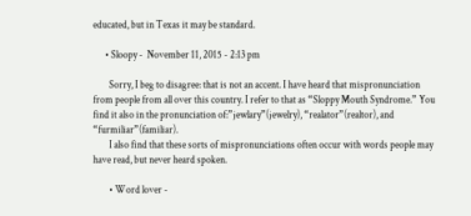educated, but in Texas it may be standard.

      • Sloopy -  November 11, 2015 - 2:13 pm

        Sorry, I beg to disagree: that is not an accent. I have heard that mispronunciation from people from all over this country. I refer to that as “Sloppy Mouth Syndrome.” You find it also in the pronunciation of:”jewlary”(jewelry), “realator”(realtor), and “furmiliar”(familiar).
        I also find that these sorts of mispronunciations often occur with words people may have read, but never heard spoken.

        • Word lover -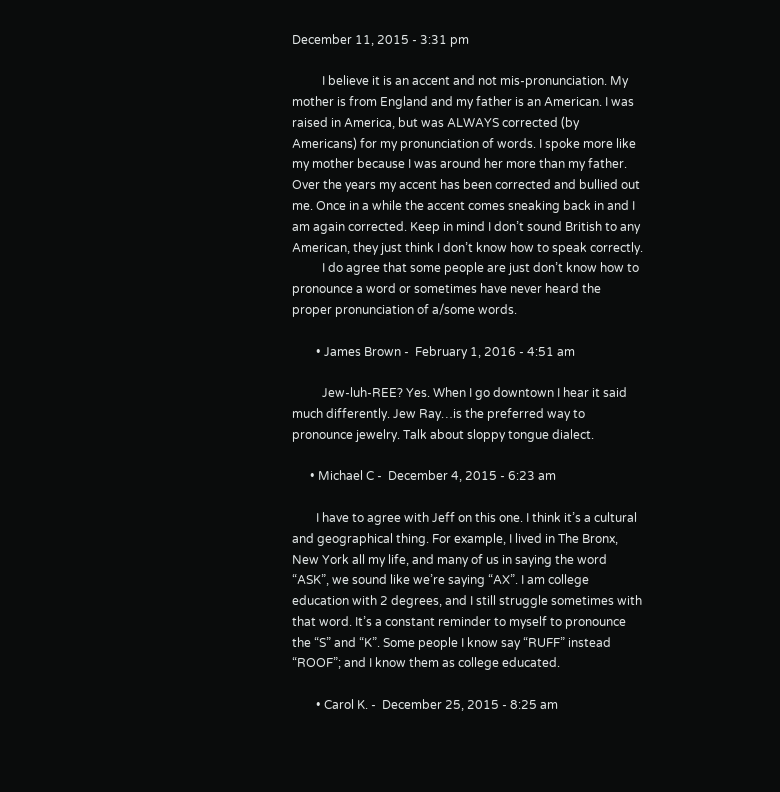December 11, 2015 - 3:31 pm

          I believe it is an accent and not mis-pronunciation. My mother is from England and my father is an American. I was raised in America, but was ALWAYS corrected (by Americans) for my pronunciation of words. I spoke more like my mother because I was around her more than my father. Over the years my accent has been corrected and bullied out me. Once in a while the accent comes sneaking back in and I am again corrected. Keep in mind I don’t sound British to any American, they just think I don’t know how to speak correctly.
          I do agree that some people are just don’t know how to pronounce a word or sometimes have never heard the proper pronunciation of a/some words.

        • James Brown -  February 1, 2016 - 4:51 am

          Jew-luh-REE? Yes. When I go downtown I hear it said much differently. Jew Ray…is the preferred way to pronounce jewelry. Talk about sloppy tongue dialect.

      • Michael C -  December 4, 2015 - 6:23 am

        I have to agree with Jeff on this one. I think it’s a cultural and geographical thing. For example, I lived in The Bronx, New York all my life, and many of us in saying the word “ASK”, we sound like we’re saying “AX”. I am college education with 2 degrees, and I still struggle sometimes with that word. It’s a constant reminder to myself to pronounce the “S” and “K”. Some people I know say “RUFF” instead “ROOF”; and I know them as college educated.

        • Carol K. -  December 25, 2015 - 8:25 am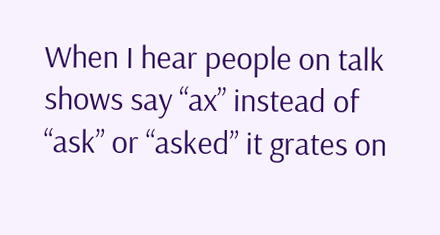When I hear people on talk shows say “ax” instead of “ask” or “asked” it grates on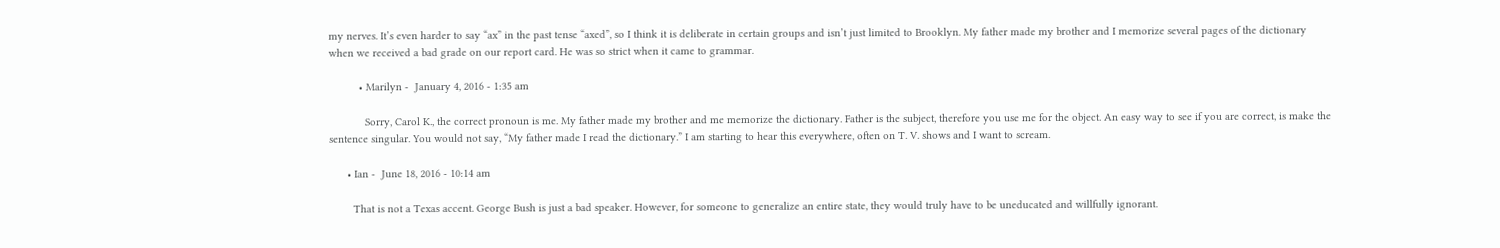my nerves. It’s even harder to say “ax” in the past tense “axed”, so I think it is deliberate in certain groups and isn’t just limited to Brooklyn. My father made my brother and I memorize several pages of the dictionary when we received a bad grade on our report card. He was so strict when it came to grammar.

          • Marilyn -  January 4, 2016 - 1:35 am

            Sorry, Carol K., the correct pronoun is me. My father made my brother and me memorize the dictionary. Father is the subject, therefore you use me for the object. An easy way to see if you are correct, is make the sentence singular. You would not say, “My father made I read the dictionary.” I am starting to hear this everywhere, often on T. V. shows and I want to scream.

      • Ian -  June 18, 2016 - 10:14 am

        That is not a Texas accent. George Bush is just a bad speaker. However, for someone to generalize an entire state, they would truly have to be uneducated and willfully ignorant.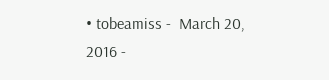• tobeamiss -  March 20, 2016 -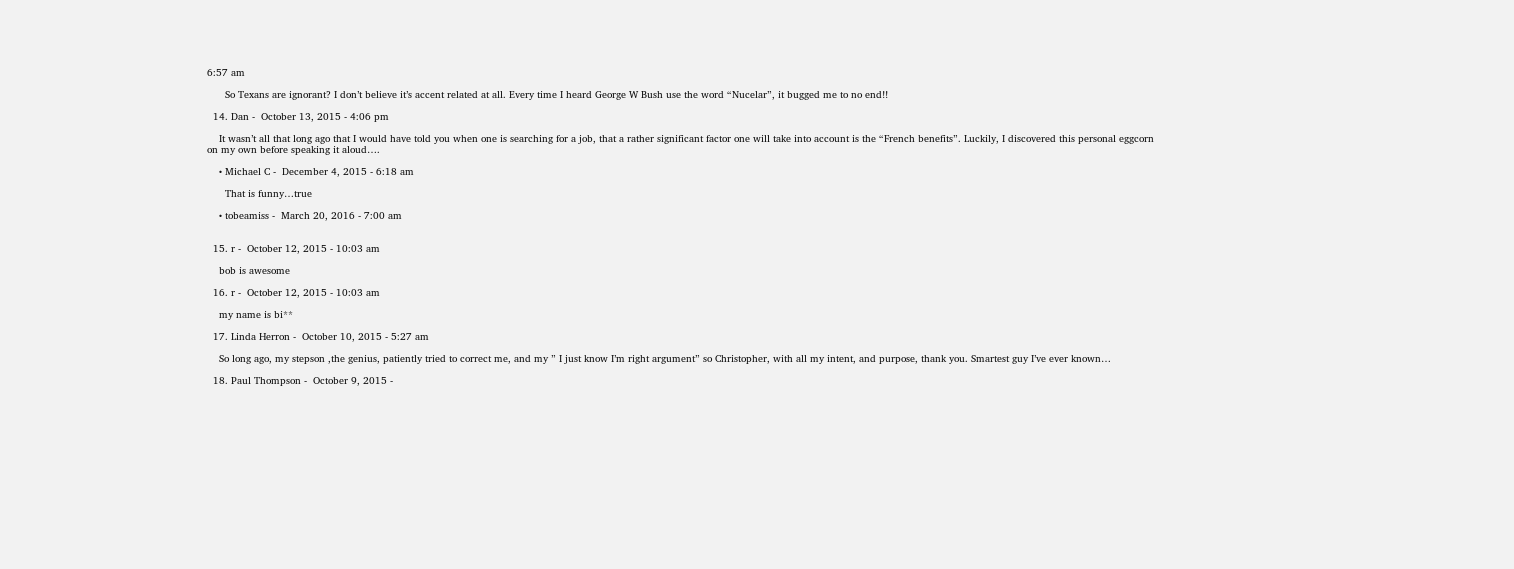6:57 am

      So Texans are ignorant? I don’t believe it’s accent related at all. Every time I heard George W Bush use the word “Nucelar”, it bugged me to no end!!

  14. Dan -  October 13, 2015 - 4:06 pm

    It wasn’t all that long ago that I would have told you when one is searching for a job, that a rather significant factor one will take into account is the “French benefits”. Luckily, I discovered this personal eggcorn on my own before speaking it aloud….

    • Michael C -  December 4, 2015 - 6:18 am

      That is funny…true

    • tobeamiss -  March 20, 2016 - 7:00 am


  15. r -  October 12, 2015 - 10:03 am

    bob is awesome

  16. r -  October 12, 2015 - 10:03 am

    my name is bi**

  17. Linda Herron -  October 10, 2015 - 5:27 am

    So long ago, my stepson ,the genius, patiently tried to correct me, and my ” I just know I’m right argument” so Christopher, with all my intent, and purpose, thank you. Smartest guy I’ve ever known…

  18. Paul Thompson -  October 9, 2015 -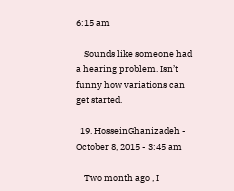6:15 am

    Sounds like someone had a hearing problem. Isn’t funny how variations can get started.

  19. HosseinGhanizadeh -  October 8, 2015 - 3:45 am

    Two month ago , I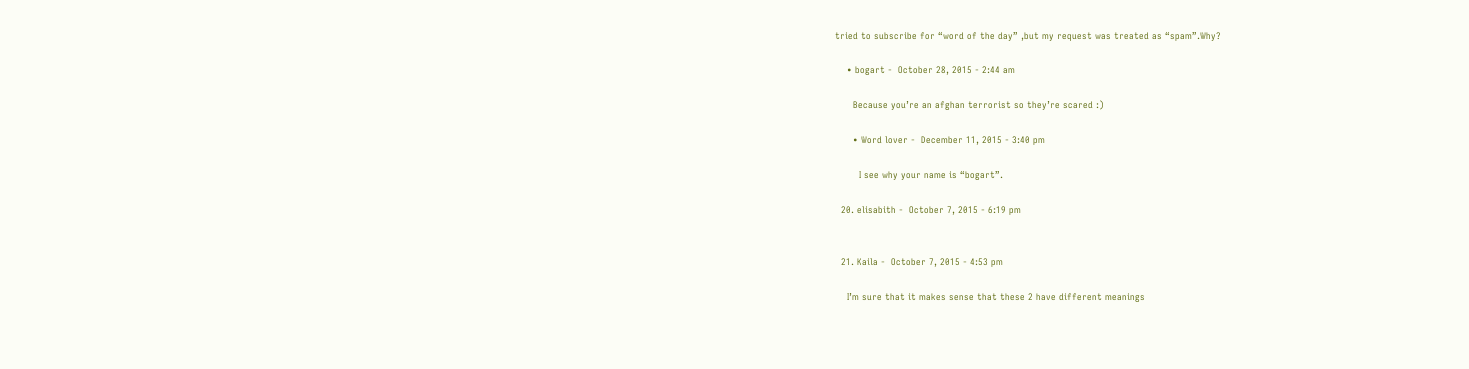tried to subscribe for “word of the day” ,but my request was treated as “spam”.Why?

    • bogart -  October 28, 2015 - 2:44 am

      Because you’re an afghan terrorist so they’re scared :)

      • Word lover -  December 11, 2015 - 3:40 pm

        I see why your name is “bogart”.

  20. elisabith -  October 7, 2015 - 6:19 pm


  21. Kaila -  October 7, 2015 - 4:53 pm

    I’m sure that it makes sense that these 2 have different meanings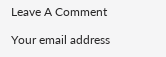Leave A Comment

Your email address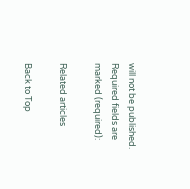will not be published. Required fields are marked (required):

Related articles

Back to Top